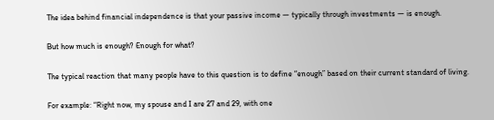The idea behind financial independence is that your passive income — typically through investments — is enough.

But how much is enough? Enough for what?

The typical reaction that many people have to this question is to define “enough” based on their current standard of living.

For example: “Right now, my spouse and I are 27 and 29, with one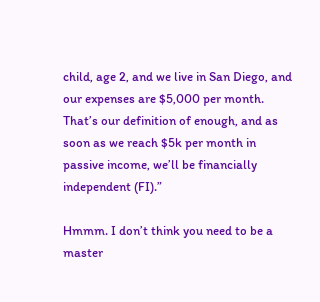child, age 2, and we live in San Diego, and our expenses are $5,000 per month. That’s our definition of enough, and as soon as we reach $5k per month in passive income, we’ll be financially independent (FI).”

Hmmm. I don’t think you need to be a master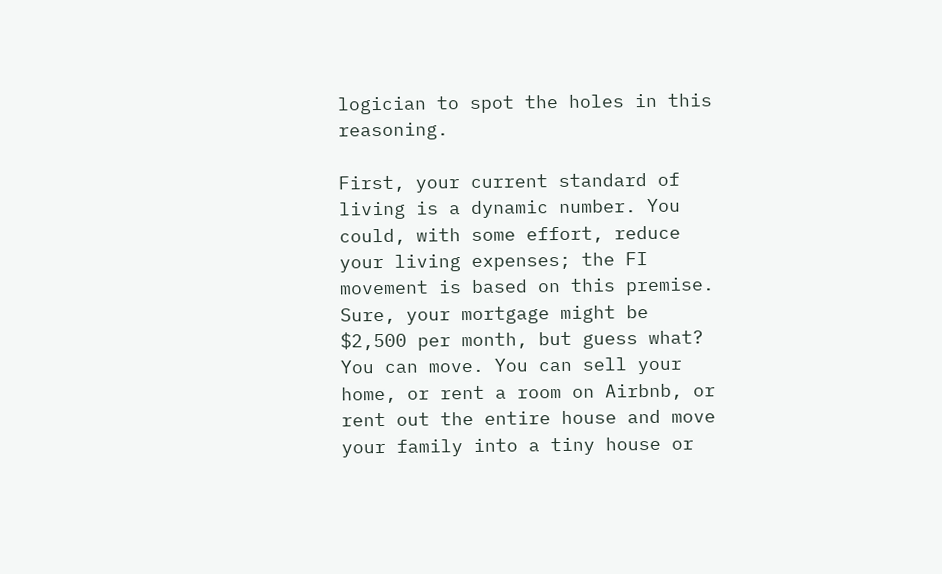logician to spot the holes in this reasoning.

First, your current standard of living is a dynamic number. You could, with some effort, reduce your living expenses; the FI movement is based on this premise. Sure, your mortgage might be $2,500 per month, but guess what? You can move. You can sell your home, or rent a room on Airbnb, or rent out the entire house and move your family into a tiny house or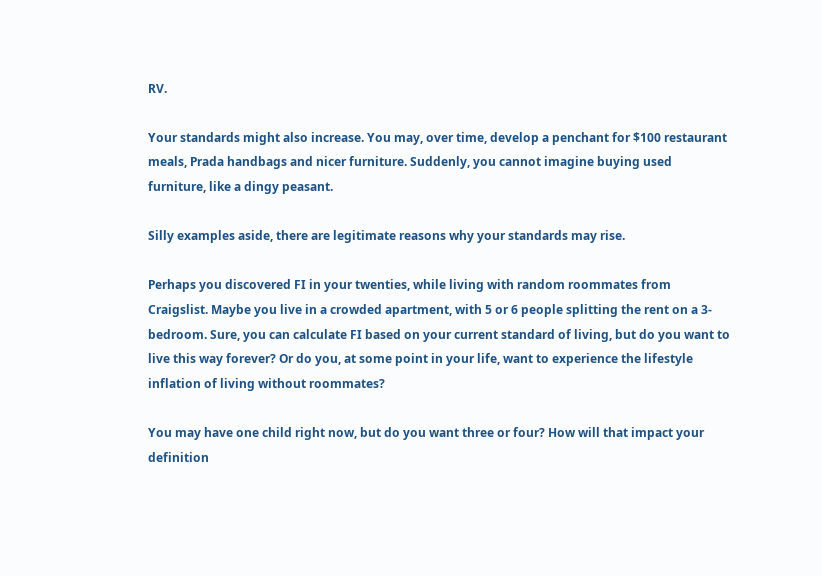RV.

Your standards might also increase. You may, over time, develop a penchant for $100 restaurant meals, Prada handbags and nicer furniture. Suddenly, you cannot imagine buying used furniture, like a dingy peasant.

Silly examples aside, there are legitimate reasons why your standards may rise.

Perhaps you discovered FI in your twenties, while living with random roommates from Craigslist. Maybe you live in a crowded apartment, with 5 or 6 people splitting the rent on a 3-bedroom. Sure, you can calculate FI based on your current standard of living, but do you want to live this way forever? Or do you, at some point in your life, want to experience the lifestyle inflation of living without roommates?

You may have one child right now, but do you want three or four? How will that impact your definition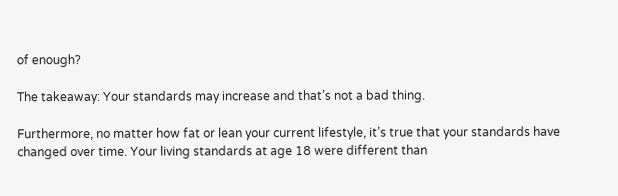of enough?

The takeaway: Your standards may increase and that’s not a bad thing.

Furthermore, no matter how fat or lean your current lifestyle, it’s true that your standards have changed over time. Your living standards at age 18 were different than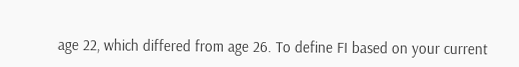age 22, which differed from age 26. To define FI based on your current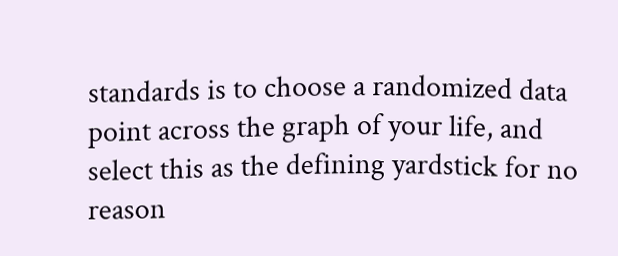standards is to choose a randomized data point across the graph of your life, and select this as the defining yardstick for no reason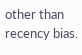other than recency bias.